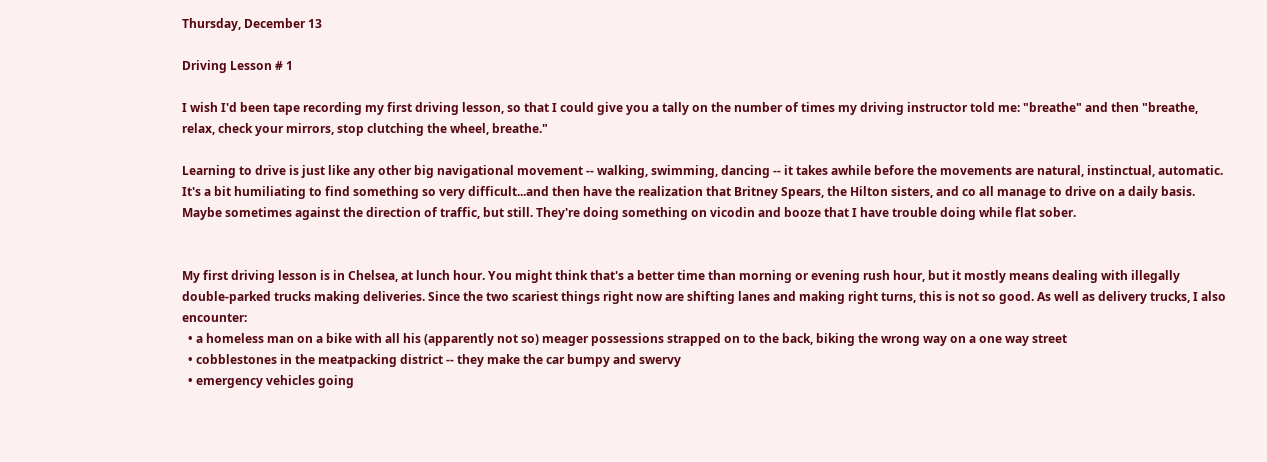Thursday, December 13

Driving Lesson # 1

I wish I'd been tape recording my first driving lesson, so that I could give you a tally on the number of times my driving instructor told me: "breathe" and then "breathe, relax, check your mirrors, stop clutching the wheel, breathe."

Learning to drive is just like any other big navigational movement -- walking, swimming, dancing -- it takes awhile before the movements are natural, instinctual, automatic. It's a bit humiliating to find something so very difficult...and then have the realization that Britney Spears, the Hilton sisters, and co all manage to drive on a daily basis. Maybe sometimes against the direction of traffic, but still. They're doing something on vicodin and booze that I have trouble doing while flat sober.


My first driving lesson is in Chelsea, at lunch hour. You might think that's a better time than morning or evening rush hour, but it mostly means dealing with illegally double-parked trucks making deliveries. Since the two scariest things right now are shifting lanes and making right turns, this is not so good. As well as delivery trucks, I also encounter:
  • a homeless man on a bike with all his (apparently not so) meager possessions strapped on to the back, biking the wrong way on a one way street
  • cobblestones in the meatpacking district -- they make the car bumpy and swervy
  • emergency vehicles going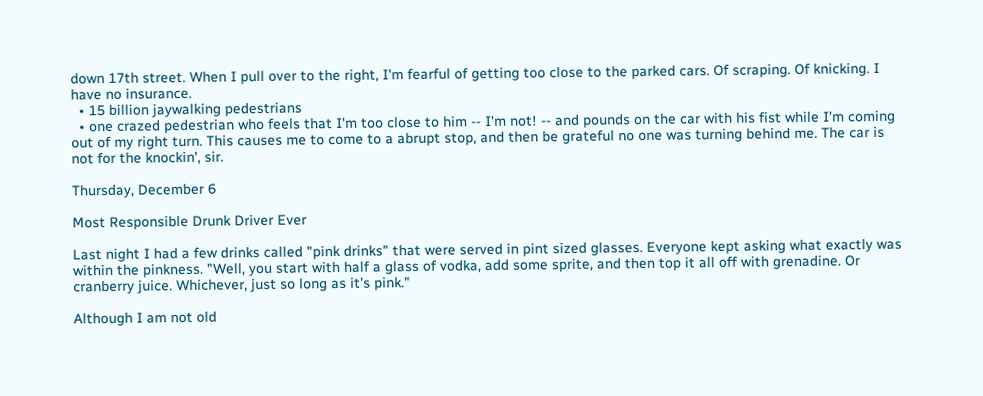down 17th street. When I pull over to the right, I'm fearful of getting too close to the parked cars. Of scraping. Of knicking. I have no insurance.
  • 15 billion jaywalking pedestrians
  • one crazed pedestrian who feels that I'm too close to him -- I'm not! -- and pounds on the car with his fist while I'm coming out of my right turn. This causes me to come to a abrupt stop, and then be grateful no one was turning behind me. The car is not for the knockin', sir.

Thursday, December 6

Most Responsible Drunk Driver Ever

Last night I had a few drinks called "pink drinks" that were served in pint sized glasses. Everyone kept asking what exactly was within the pinkness. "Well, you start with half a glass of vodka, add some sprite, and then top it all off with grenadine. Or cranberry juice. Whichever, just so long as it's pink."

Although I am not old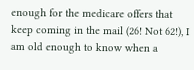enough for the medicare offers that keep coming in the mail (26! Not 62!), I am old enough to know when a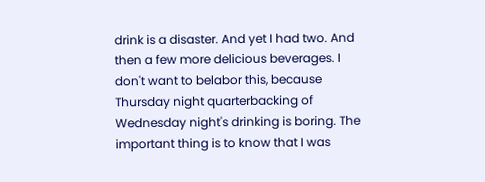drink is a disaster. And yet I had two. And then a few more delicious beverages. I don't want to belabor this, because Thursday night quarterbacking of Wednesday night's drinking is boring. The important thing is to know that I was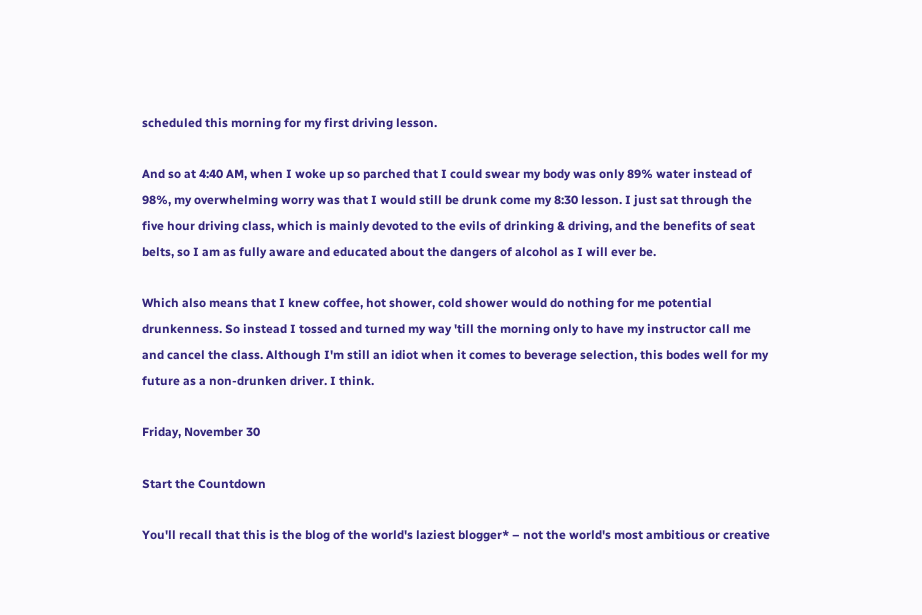scheduled this morning for my first driving lesson.

And so at 4:40 AM, when I woke up so parched that I could swear my body was only 89% water instead of 98%, my overwhelming worry was that I would still be drunk come my 8:30 lesson. I just sat through the five hour driving class, which is mainly devoted to the evils of drinking & driving, and the benefits of seat belts, so I am as fully aware and educated about the dangers of alcohol as I will ever be.

Which also means that I knew coffee, hot shower, cold shower would do nothing for me potential drunkenness. So instead I tossed and turned my way 'till the morning only to have my instructor call me and cancel the class. Although I'm still an idiot when it comes to beverage selection, this bodes well for my future as a non-drunken driver. I think.

Friday, November 30

Start the Countdown

You'll recall that this is the blog of the world's laziest blogger* – not the world's most ambitious or creative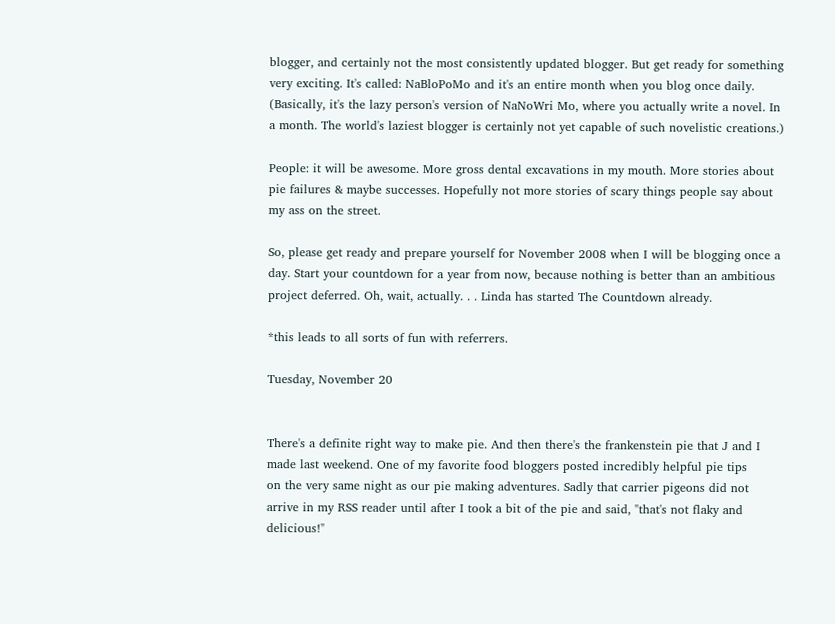blogger, and certainly not the most consistently updated blogger. But get ready for something very exciting. It's called: NaBloPoMo and it's an entire month when you blog once daily. (Basically, it's the lazy person's version of NaNoWri Mo, where you actually write a novel. In a month. The world's laziest blogger is certainly not yet capable of such novelistic creations.)

People: it will be awesome. More gross dental excavations in my mouth. More stories about pie failures & maybe successes. Hopefully not more stories of scary things people say about my ass on the street.

So, please get ready and prepare yourself for November 2008 when I will be blogging once a day. Start your countdown for a year from now, because nothing is better than an ambitious project deferred. Oh, wait, actually. . . Linda has started The Countdown already.

*this leads to all sorts of fun with referrers.

Tuesday, November 20


There's a definite right way to make pie. And then there's the frankenstein pie that J and I made last weekend. One of my favorite food bloggers posted incredibly helpful pie tips
on the very same night as our pie making adventures. Sadly that carrier pigeons did not arrive in my RSS reader until after I took a bit of the pie and said, "that's not flaky and delicious!"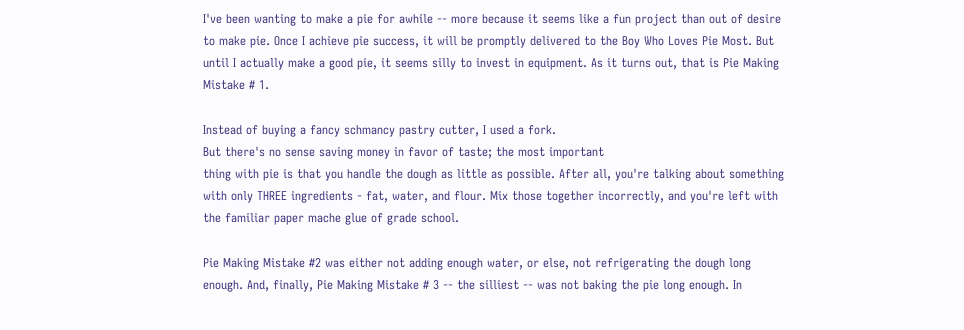I've been wanting to make a pie for awhile -- more because it seems like a fun project than out of desire to make pie. Once I achieve pie success, it will be promptly delivered to the Boy Who Loves Pie Most. But until I actually make a good pie, it seems silly to invest in equipment. As it turns out, that is Pie Making Mistake # 1.

Instead of buying a fancy schmancy pastry cutter, I used a fork.
But there's no sense saving money in favor of taste; the most important
thing with pie is that you handle the dough as little as possible. After all, you're talking about something with only THREE ingredients - fat, water, and flour. Mix those together incorrectly, and you're left with the familiar paper mache glue of grade school.

Pie Making Mistake #2 was either not adding enough water, or else, not refrigerating the dough long enough. And, finally, Pie Making Mistake # 3 -- the silliest -- was not baking the pie long enough. In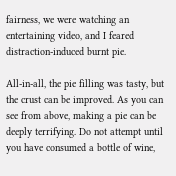fairness, we were watching an entertaining video, and I feared distraction-induced burnt pie.

All-in-all, the pie filling was tasty, but the crust can be improved. As you can see from above, making a pie can be deeply terrifying. Do not attempt until you have consumed a bottle of wine,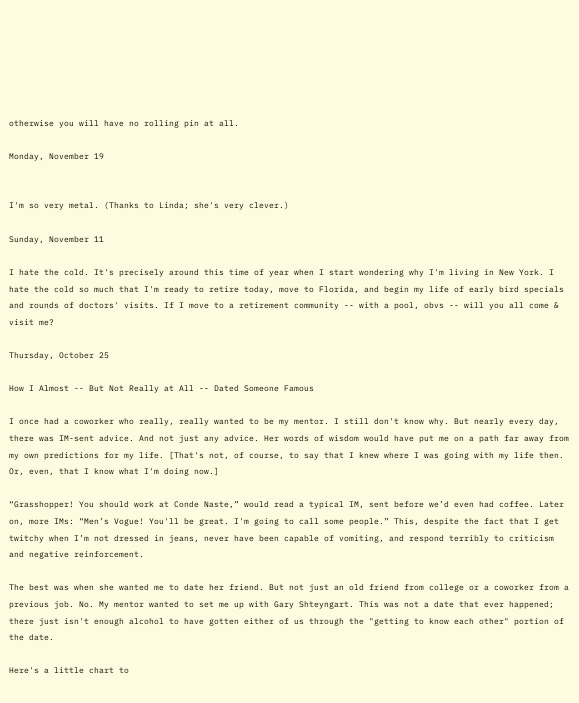otherwise you will have no rolling pin at all.

Monday, November 19


I'm so very metal. (Thanks to Linda; she's very clever.)

Sunday, November 11

I hate the cold. It's precisely around this time of year when I start wondering why I'm living in New York. I hate the cold so much that I'm ready to retire today, move to Florida, and begin my life of early bird specials and rounds of doctors' visits. If I move to a retirement community -- with a pool, obvs -- will you all come & visit me?

Thursday, October 25

How I Almost -- But Not Really at All -- Dated Someone Famous

I once had a coworker who really, really wanted to be my mentor. I still don't know why. But nearly every day, there was IM-sent advice. And not just any advice. Her words of wisdom would have put me on a path far away from my own predictions for my life. [That's not, of course, to say that I knew where I was going with my life then. Or, even, that I know what I'm doing now.]

“Grasshopper! You should work at Conde Naste,” would read a typical IM, sent before we’d even had coffee. Later on, more IMs: “Men’s Vogue! You'll be great. I'm going to call some people.” This, despite the fact that I get twitchy when I’m not dressed in jeans, never have been capable of vomiting, and respond terribly to criticism and negative reinforcement.

The best was when she wanted me to date her friend. But not just an old friend from college or a coworker from a previous job. No. My mentor wanted to set me up with Gary Shteyngart. This was not a date that ever happened; there just isn't enough alcohol to have gotten either of us through the "getting to know each other" portion of the date.

Here's a little chart to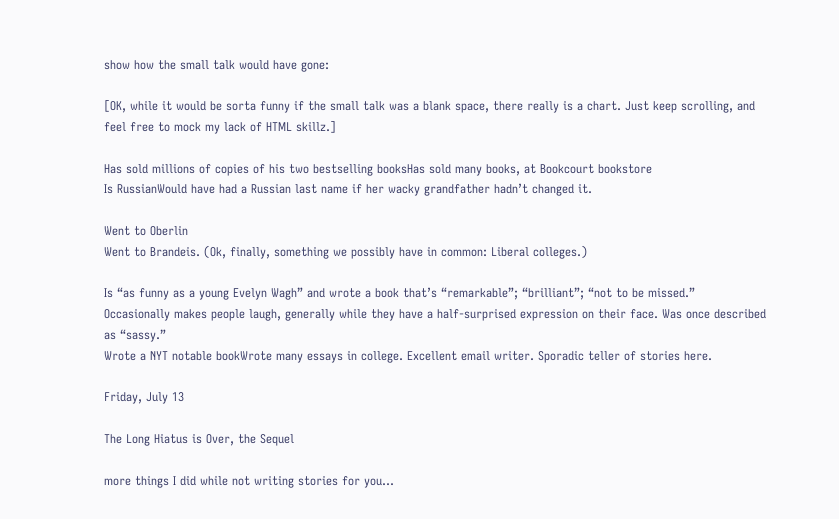show how the small talk would have gone:

[OK, while it would be sorta funny if the small talk was a blank space, there really is a chart. Just keep scrolling, and feel free to mock my lack of HTML skillz.]

Has sold millions of copies of his two bestselling booksHas sold many books, at Bookcourt bookstore
Is RussianWould have had a Russian last name if her wacky grandfather hadn’t changed it.

Went to Oberlin
Went to Brandeis. (Ok, finally, something we possibly have in common: Liberal colleges.)

Is “as funny as a young Evelyn Wagh” and wrote a book that’s “remarkable”; “brilliant”; “not to be missed.”
Occasionally makes people laugh, generally while they have a half-surprised expression on their face. Was once described as “sassy.”
Wrote a NYT notable bookWrote many essays in college. Excellent email writer. Sporadic teller of stories here.

Friday, July 13

The Long Hiatus is Over, the Sequel

more things I did while not writing stories for you...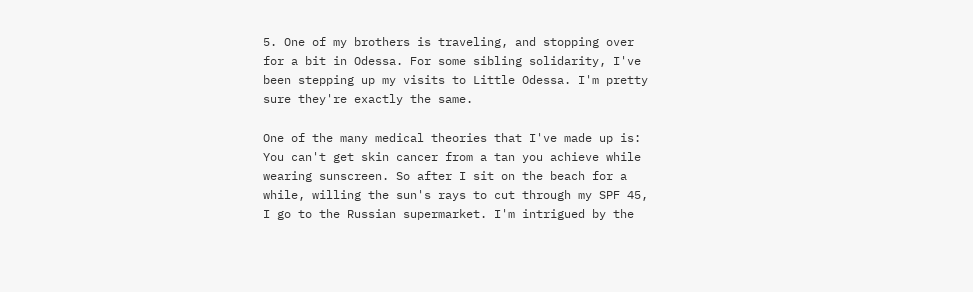5. One of my brothers is traveling, and stopping over for a bit in Odessa. For some sibling solidarity, I've been stepping up my visits to Little Odessa. I'm pretty sure they're exactly the same.

One of the many medical theories that I've made up is: You can't get skin cancer from a tan you achieve while wearing sunscreen. So after I sit on the beach for a while, willing the sun's rays to cut through my SPF 45, I go to the Russian supermarket. I'm intrigued by the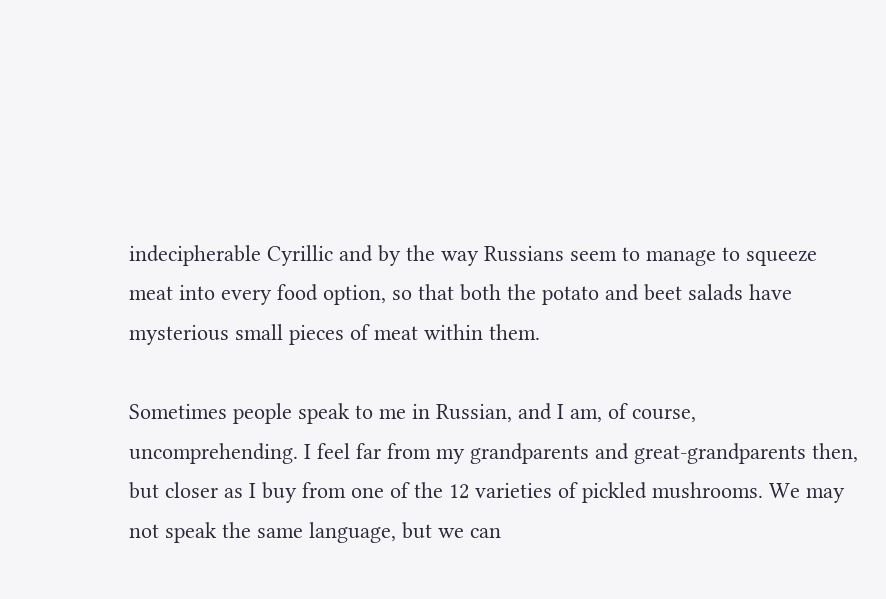indecipherable Cyrillic and by the way Russians seem to manage to squeeze meat into every food option, so that both the potato and beet salads have mysterious small pieces of meat within them.

Sometimes people speak to me in Russian, and I am, of course, uncomprehending. I feel far from my grandparents and great-grandparents then, but closer as I buy from one of the 12 varieties of pickled mushrooms. We may not speak the same language, but we can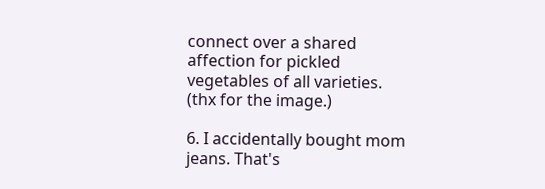connect over a shared affection for pickled vegetables of all varieties. (thx for the image.)

6. I accidentally bought mom jeans. That's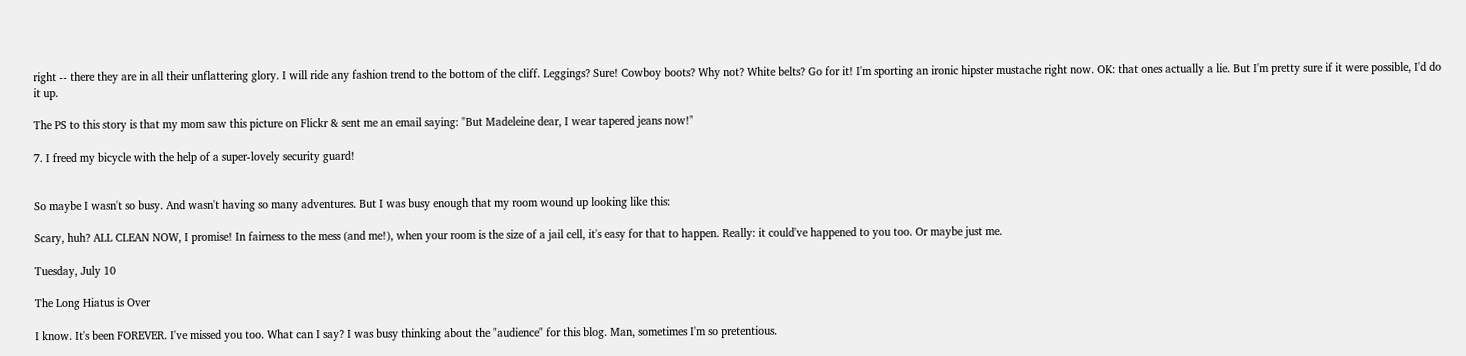right -- there they are in all their unflattering glory. I will ride any fashion trend to the bottom of the cliff. Leggings? Sure! Cowboy boots? Why not? White belts? Go for it! I'm sporting an ironic hipster mustache right now. OK: that ones actually a lie. But I'm pretty sure if it were possible, I'd do it up.

The PS to this story is that my mom saw this picture on Flickr & sent me an email saying: "But Madeleine dear, I wear tapered jeans now!"

7. I freed my bicycle with the help of a super-lovely security guard!


So maybe I wasn't so busy. And wasn't having so many adventures. But I was busy enough that my room wound up looking like this:

Scary, huh? ALL CLEAN NOW, I promise! In fairness to the mess (and me!), when your room is the size of a jail cell, it's easy for that to happen. Really: it could've happened to you too. Or maybe just me.

Tuesday, July 10

The Long Hiatus is Over

I know. It's been FOREVER. I've missed you too. What can I say? I was busy thinking about the "audience" for this blog. Man, sometimes I'm so pretentious.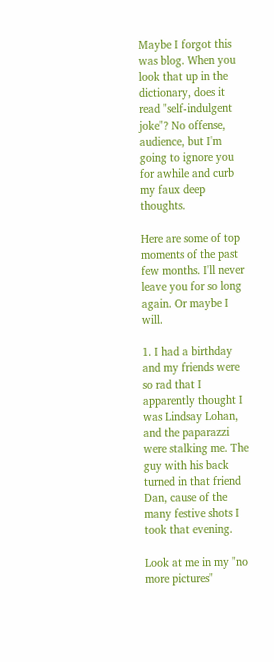Maybe I forgot this was blog. When you look that up in the dictionary, does it read "self-indulgent joke"? No offense, audience, but I'm going to ignore you for awhile and curb my faux deep thoughts.

Here are some of top moments of the past few months. I'll never leave you for so long again. Or maybe I will.

1. I had a birthday and my friends were so rad that I
apparently thought I was Lindsay Lohan, and the paparazzi
were stalking me. The guy with his back turned in that friend Dan, cause of the many festive shots I took that evening.

Look at me in my "no more pictures"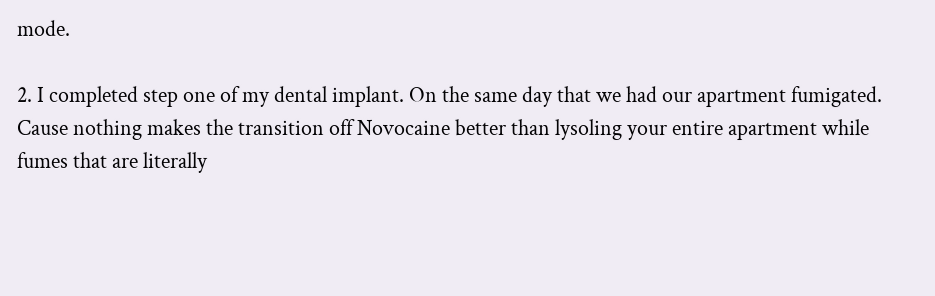mode.

2. I completed step one of my dental implant. On the same day that we had our apartment fumigated. Cause nothing makes the transition off Novocaine better than lysoling your entire apartment while fumes that are literally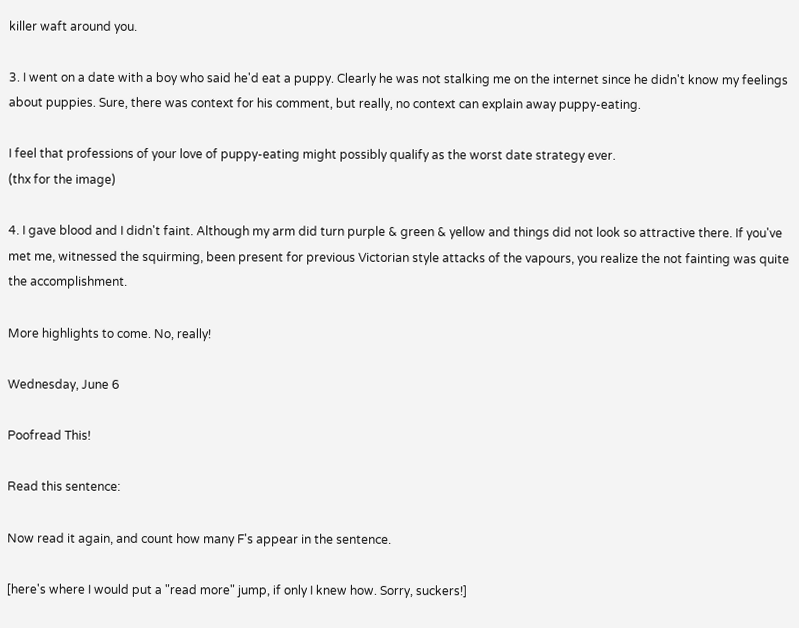killer waft around you.

3. I went on a date with a boy who said he'd eat a puppy. Clearly he was not stalking me on the internet since he didn't know my feelings about puppies. Sure, there was context for his comment, but really, no context can explain away puppy-eating.

I feel that professions of your love of puppy-eating might possibly qualify as the worst date strategy ever.
(thx for the image)

4. I gave blood and I didn't faint. Although my arm did turn purple & green & yellow and things did not look so attractive there. If you've met me, witnessed the squirming, been present for previous Victorian style attacks of the vapours, you realize the not fainting was quite the accomplishment.

More highlights to come. No, really!

Wednesday, June 6

Poofread This!

Read this sentence:

Now read it again, and count how many F's appear in the sentence.

[here's where I would put a "read more" jump, if only I knew how. Sorry, suckers!]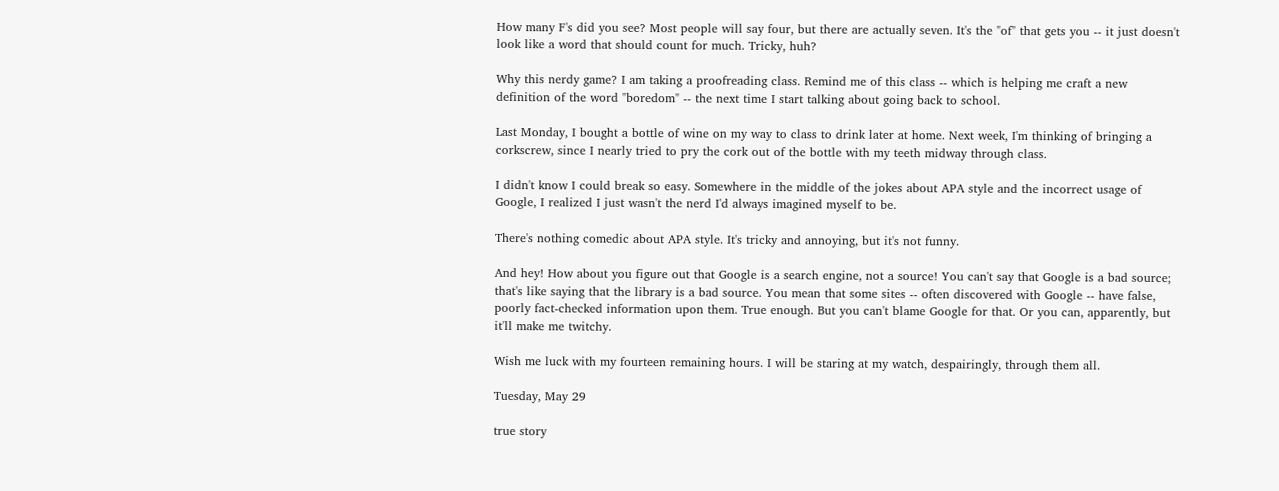How many F's did you see? Most people will say four, but there are actually seven. It's the "of" that gets you -- it just doesn't look like a word that should count for much. Tricky, huh?

Why this nerdy game? I am taking a proofreading class. Remind me of this class -- which is helping me craft a new definition of the word "boredom" -- the next time I start talking about going back to school.

Last Monday, I bought a bottle of wine on my way to class to drink later at home. Next week, I'm thinking of bringing a corkscrew, since I nearly tried to pry the cork out of the bottle with my teeth midway through class.

I didn't know I could break so easy. Somewhere in the middle of the jokes about APA style and the incorrect usage of Google, I realized I just wasn't the nerd I'd always imagined myself to be.

There's nothing comedic about APA style. It's tricky and annoying, but it's not funny.

And hey! How about you figure out that Google is a search engine, not a source! You can't say that Google is a bad source; that's like saying that the library is a bad source. You mean that some sites -- often discovered with Google -- have false, poorly fact-checked information upon them. True enough. But you can't blame Google for that. Or you can, apparently, but it'll make me twitchy.

Wish me luck with my fourteen remaining hours. I will be staring at my watch, despairingly, through them all.

Tuesday, May 29

true story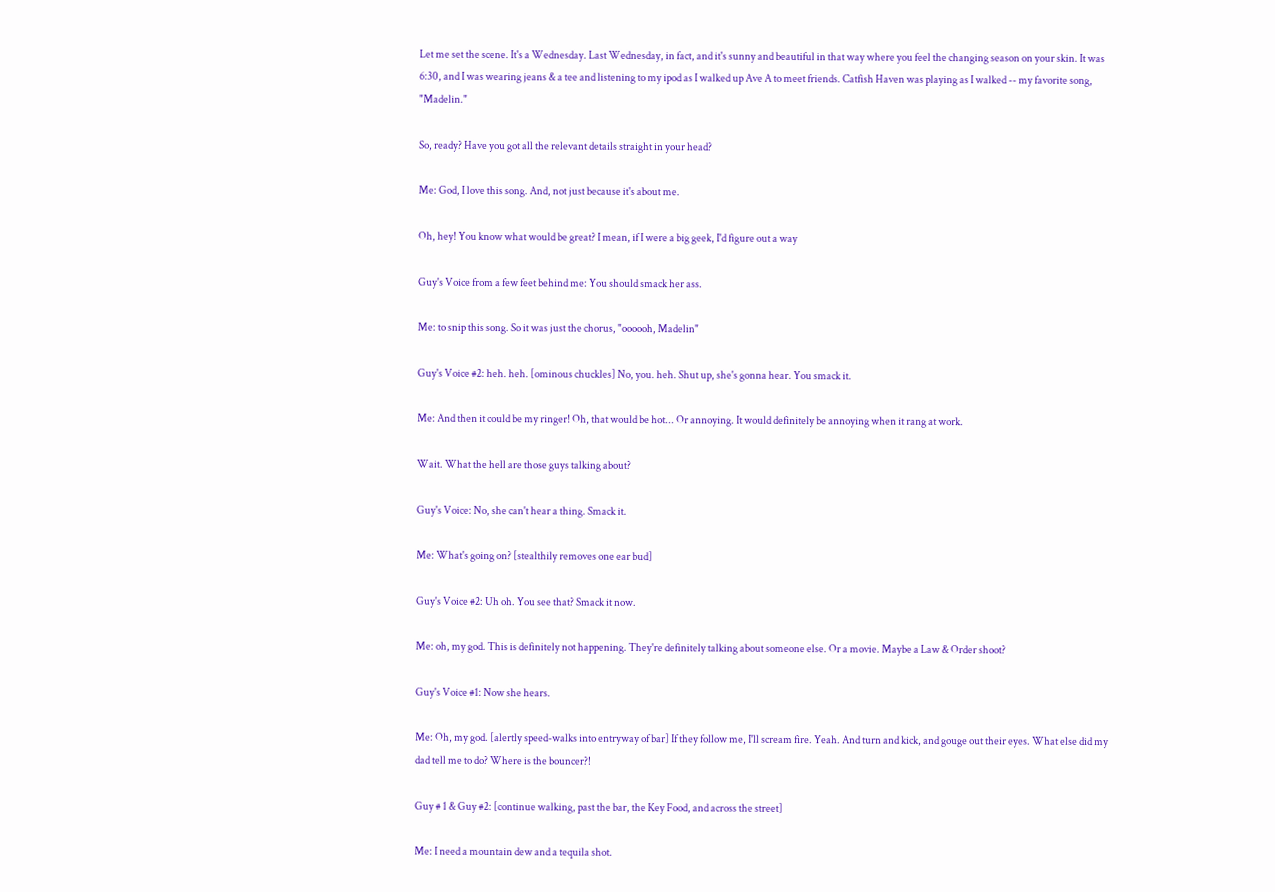Let me set the scene. It's a Wednesday. Last Wednesday, in fact, and it's sunny and beautiful in that way where you feel the changing season on your skin. It was 6:30, and I was wearing jeans & a tee and listening to my ipod as I walked up Ave A to meet friends. Catfish Haven was playing as I walked -- my favorite song, "Madelin."

So, ready? Have you got all the relevant details straight in your head?

Me: God, I love this song. And, not just because it's about me.

Oh, hey! You know what would be great? I mean, if I were a big geek, I'd figure out a way

Guy's Voice from a few feet behind me: You should smack her ass.

Me: to snip this song. So it was just the chorus, "oooooh, Madelin"

Guy's Voice #2: heh. heh. [ominous chuckles] No, you. heh. Shut up, she's gonna hear. You smack it.

Me: And then it could be my ringer! Oh, that would be hot... Or annoying. It would definitely be annoying when it rang at work.

Wait. What the hell are those guys talking about?

Guy's Voice: No, she can't hear a thing. Smack it.

Me: What's going on? [stealthily removes one ear bud]

Guy's Voice #2: Uh oh. You see that? Smack it now.

Me: oh, my god. This is definitely not happening. They're definitely talking about someone else. Or a movie. Maybe a Law & Order shoot?

Guy's Voice #1: Now she hears.

Me: Oh, my god. [alertly speed-walks into entryway of bar] If they follow me, I'll scream fire. Yeah. And turn and kick, and gouge out their eyes. What else did my dad tell me to do? Where is the bouncer?!

Guy # 1 & Guy #2: [continue walking, past the bar, the Key Food, and across the street]

Me: I need a mountain dew and a tequila shot.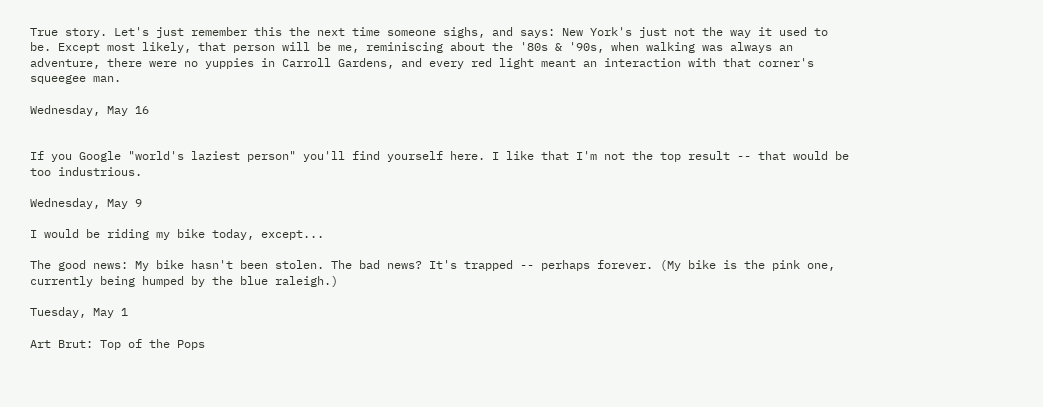True story. Let's just remember this the next time someone sighs, and says: New York's just not the way it used to be. Except most likely, that person will be me, reminiscing about the '80s & '90s, when walking was always an adventure, there were no yuppies in Carroll Gardens, and every red light meant an interaction with that corner's squeegee man.

Wednesday, May 16


If you Google "world's laziest person" you'll find yourself here. I like that I'm not the top result -- that would be too industrious.

Wednesday, May 9

I would be riding my bike today, except...

The good news: My bike hasn't been stolen. The bad news? It's trapped -- perhaps forever. (My bike is the pink one, currently being humped by the blue raleigh.)

Tuesday, May 1

Art Brut: Top of the Pops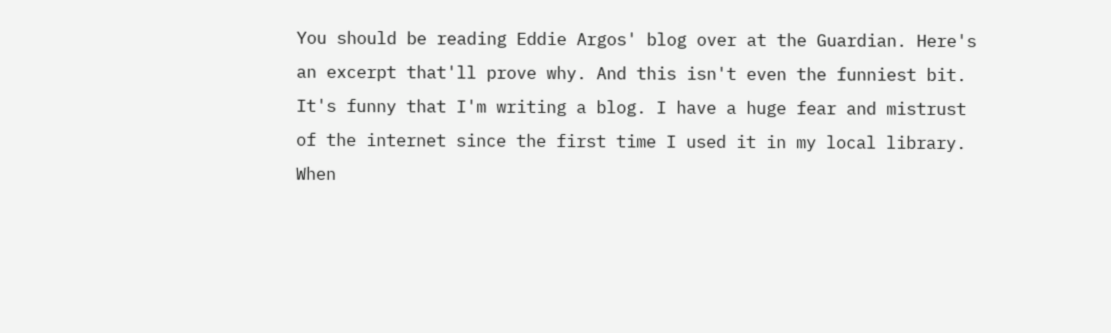You should be reading Eddie Argos' blog over at the Guardian. Here's an excerpt that'll prove why. And this isn't even the funniest bit.
It's funny that I'm writing a blog. I have a huge fear and mistrust of the internet since the first time I used it in my local library. When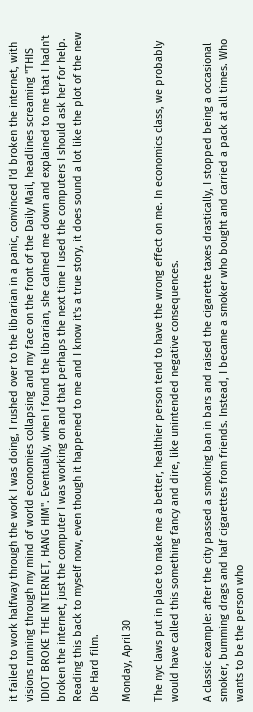it failed to work halfway through the work I was doing, I rushed over to the librarian in a panic, convinced I'd broken the internet, with visions running through my mind of world economies collapsing and my face on the front of the Daily Mail, headlines screaming "THIS IDIOT BROKE THE INTERNET, HANG HIM". Eventually, when I found the librarian, she calmed me down and explained to me that I hadn't broken the internet, just the computer I was working on and that perhaps the next time I used the computers I should ask her for help. Reading this back to myself now, even though it happened to me and I know it's a true story, it does sound a lot like the plot of the new Die Hard film.

Monday, April 30

The nyc laws put in place to make me a better, healthier person tend to have the wrong effect on me. In economics class, we probably would have called this something fancy and dire, like unintended negative consequences.

A classic example: after the city passed a smoking ban in bars and raised the cigarette taxes drastically, I stopped being a occasional smoker, bumming drags and half cigarettes from friends. Instead, I became a smoker who bought and carried a pack at all times. Who wants to be the person who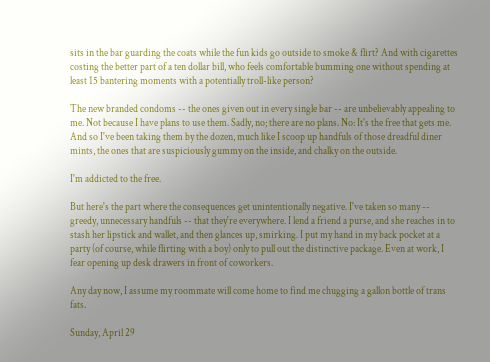sits in the bar guarding the coats while the fun kids go outside to smoke & flirt? And with cigarettes costing the better part of a ten dollar bill, who feels comfortable bumming one without spending at least 15 bantering moments with a potentially troll-like person?

The new branded condoms -- the ones given out in every single bar -- are unbelievably appealing to me. Not because I have plans to use them. Sadly, no; there are no plans. No: It's the free that gets me. And so I've been taking them by the dozen, much like I scoop up handfuls of those dreadful diner mints, the ones that are suspiciously gummy on the inside, and chalky on the outside.

I'm addicted to the free.

But here's the part where the consequences get unintentionally negative. I've taken so many -- greedy, unnecessary handfuls -- that they're everywhere. I lend a friend a purse, and she reaches in to stash her lipstick and wallet, and then glances up, smirking. I put my hand in my back pocket at a party (of course, while flirting with a boy) only to pull out the distinctive package. Even at work, I fear opening up desk drawers in front of coworkers.

Any day now, I assume my roommate will come home to find me chugging a gallon bottle of trans fats.

Sunday, April 29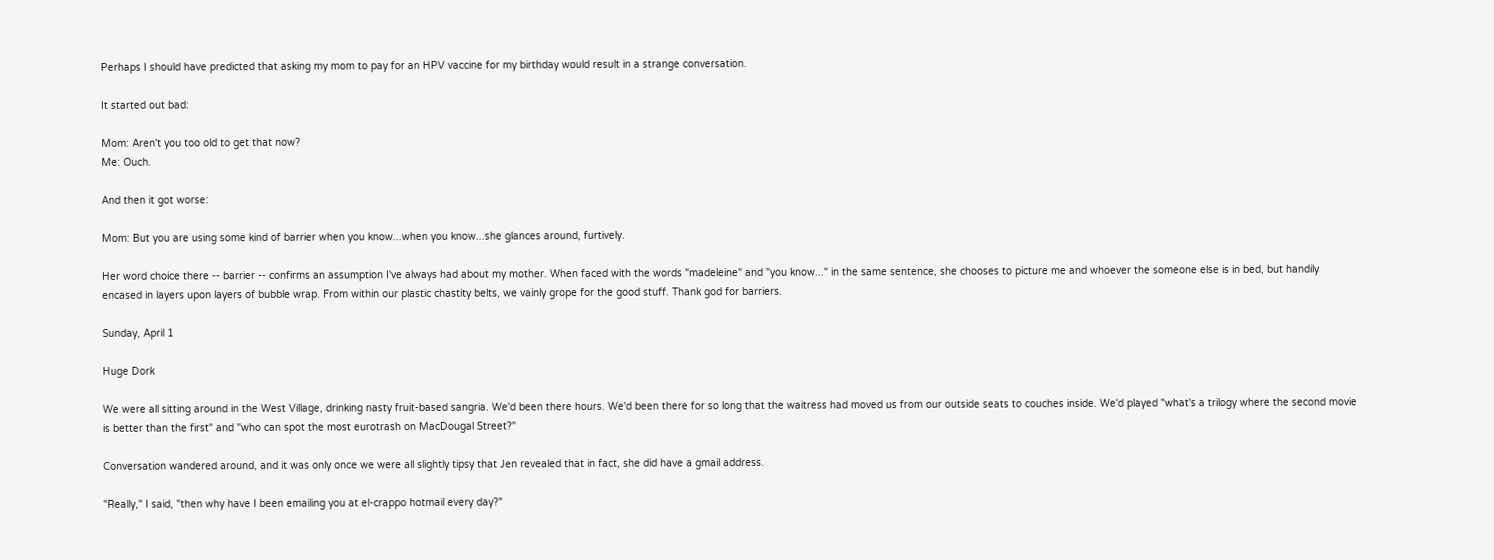Perhaps I should have predicted that asking my mom to pay for an HPV vaccine for my birthday would result in a strange conversation.

It started out bad:

Mom: Aren't you too old to get that now?
Me: Ouch.

And then it got worse:

Mom: But you are using some kind of barrier when you know...when you know...she glances around, furtively.

Her word choice there -- barrier -- confirms an assumption I've always had about my mother. When faced with the words "madeleine" and "you know..." in the same sentence, she chooses to picture me and whoever the someone else is in bed, but handily encased in layers upon layers of bubble wrap. From within our plastic chastity belts, we vainly grope for the good stuff. Thank god for barriers.

Sunday, April 1

Huge Dork

We were all sitting around in the West Village, drinking nasty fruit-based sangria. We'd been there hours. We'd been there for so long that the waitress had moved us from our outside seats to couches inside. We'd played "what's a trilogy where the second movie is better than the first" and "who can spot the most eurotrash on MacDougal Street?"

Conversation wandered around, and it was only once we were all slightly tipsy that Jen revealed that in fact, she did have a gmail address.

"Really," I said, "then why have I been emailing you at el-crappo hotmail every day?"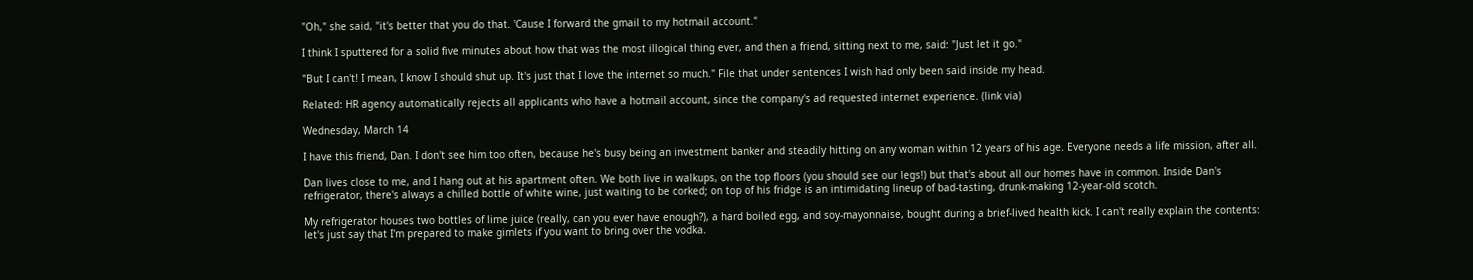"Oh," she said, "it's better that you do that. 'Cause I forward the gmail to my hotmail account."

I think I sputtered for a solid five minutes about how that was the most illogical thing ever, and then a friend, sitting next to me, said: "Just let it go."

"But I can't! I mean, I know I should shut up. It's just that I love the internet so much." File that under sentences I wish had only been said inside my head.

Related: HR agency automatically rejects all applicants who have a hotmail account, since the company's ad requested internet experience. (link via)

Wednesday, March 14

I have this friend, Dan. I don't see him too often, because he's busy being an investment banker and steadily hitting on any woman within 12 years of his age. Everyone needs a life mission, after all.

Dan lives close to me, and I hang out at his apartment often. We both live in walkups, on the top floors (you should see our legs!) but that's about all our homes have in common. Inside Dan's refrigerator, there's always a chilled bottle of white wine, just waiting to be corked; on top of his fridge is an intimidating lineup of bad-tasting, drunk-making 12-year-old scotch.

My refrigerator houses two bottles of lime juice (really, can you ever have enough?), a hard boiled egg, and soy-mayonnaise, bought during a brief-lived health kick. I can't really explain the contents: let's just say that I'm prepared to make gimlets if you want to bring over the vodka.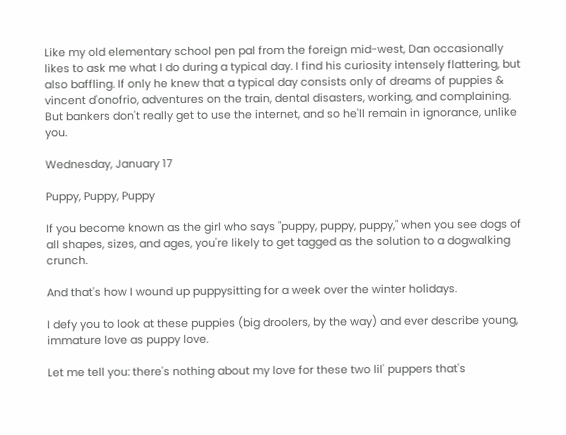Like my old elementary school pen pal from the foreign mid-west, Dan occasionally likes to ask me what I do during a typical day. I find his curiosity intensely flattering, but also baffling. If only he knew that a typical day consists only of dreams of puppies & vincent d'onofrio, adventures on the train, dental disasters, working, and complaining. But bankers don't really get to use the internet, and so he'll remain in ignorance, unlike you.

Wednesday, January 17

Puppy, Puppy, Puppy

If you become known as the girl who says "puppy, puppy, puppy," when you see dogs of all shapes, sizes, and ages, you're likely to get tagged as the solution to a dogwalking crunch.

And that's how I wound up puppysitting for a week over the winter holidays.

I defy you to look at these puppies (big droolers, by the way) and ever describe young, immature love as puppy love.

Let me tell you: there's nothing about my love for these two lil' puppers that's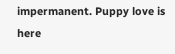impermanent. Puppy love is here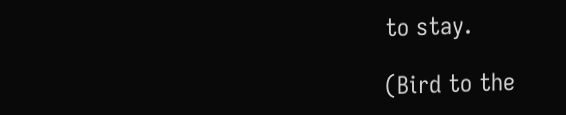to stay.

(Bird to the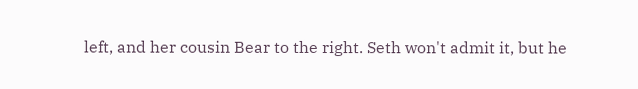left, and her cousin Bear to the right. Seth won't admit it, but he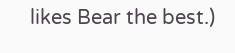likes Bear the best.)